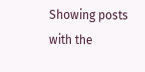Showing posts with the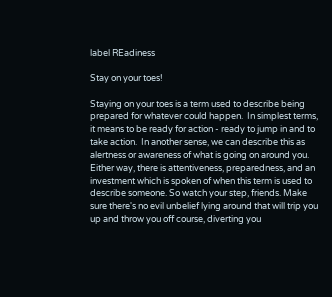label REadiness

Stay on your toes!

Staying on your toes is a term used to describe being prepared for whatever could happen.  In simplest terms, it means to be ready for action - ready to jump in and to take action.  In another sense, we can describe this as alertness or awareness of what is going on around you.  Either way, there is attentiveness, preparedness, and an investment which is spoken of when this term is used to describe someone. So watch your step, friends. Make sure there's no evil unbelief lying around that will trip you up and throw you off course, diverting you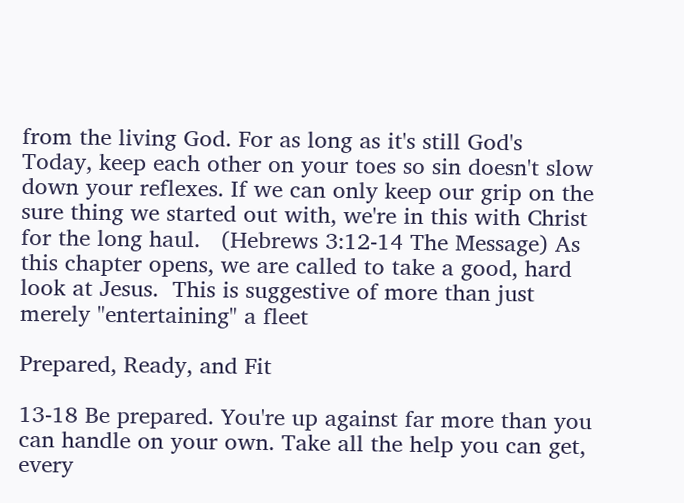from the living God. For as long as it's still God's Today, keep each other on your toes so sin doesn't slow down your reflexes. If we can only keep our grip on the sure thing we started out with, we're in this with Christ for the long haul.   (Hebrews 3:12-14 The Message) As this chapter opens, we are called to take a good, hard look at Jesus.  This is suggestive of more than just merely "entertaining" a fleet

Prepared, Ready, and Fit

13-18 Be prepared. You're up against far more than you can handle on your own. Take all the help you can get, every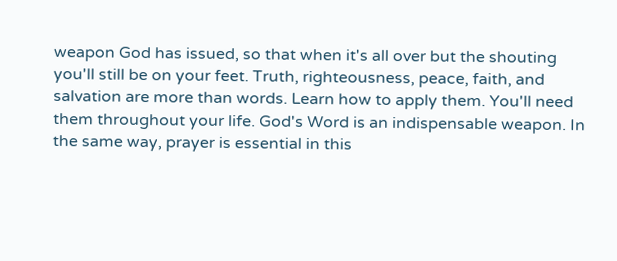weapon God has issued, so that when it's all over but the shouting you'll still be on your feet. Truth, righteousness, peace, faith, and salvation are more than words. Learn how to apply them. You'll need them throughout your life. God's Word is an indispensable weapon. In the same way, prayer is essential in this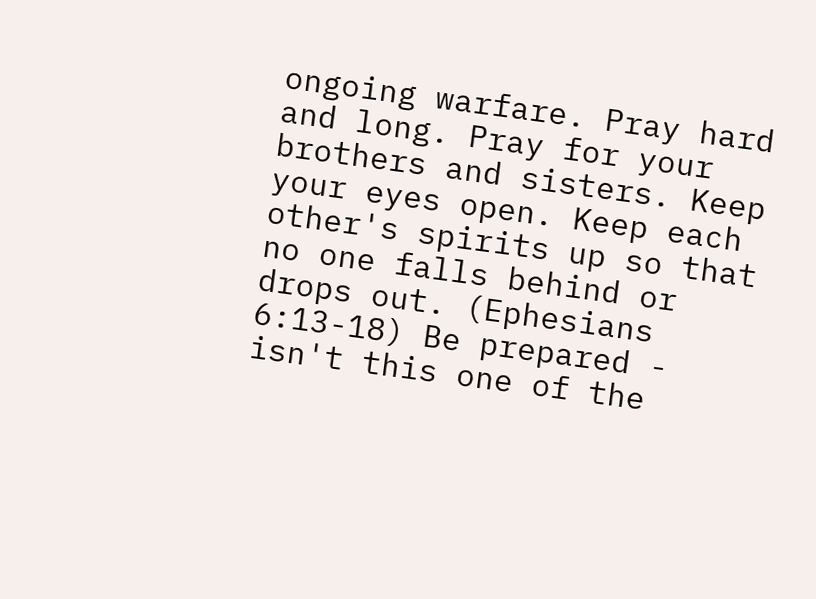ongoing warfare. Pray hard and long. Pray for your brothers and sisters. Keep your eyes open. Keep each other's spirits up so that no one falls behind or drops out. (Ephesians 6:13-18) Be prepared - isn't this one of the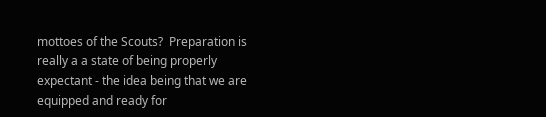mottoes of the Scouts?  Preparation is really a a state of being properly expectant - the idea being that we are equipped and ready for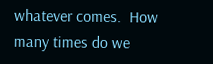whatever comes.  How many times do we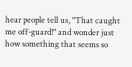hear people tell us, "That caught me off-guard!" and wonder just how something that seems so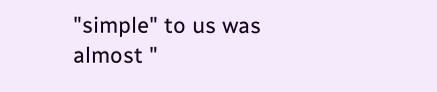"simple" to us was almost "